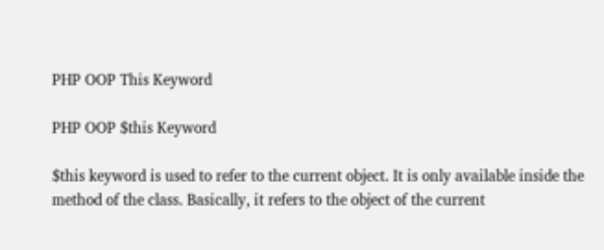PHP OOP This Keyword

PHP OOP $this Keyword

$this keyword is used to refer to the current object. It is only available inside the method of the class. Basically, it refers to the object of the current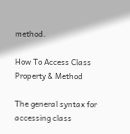method.

How To Access Class Property & Method

The general syntax for accessing class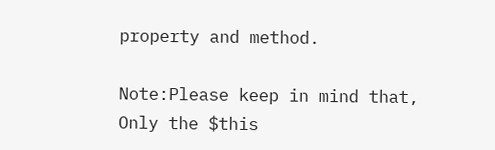property and method.

Note:Please keep in mind that, Only the $this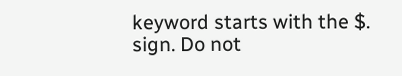keyword starts with the $. sign. Do not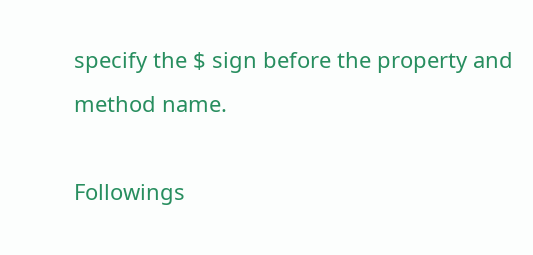specify the $ sign before the property and method name.

Followings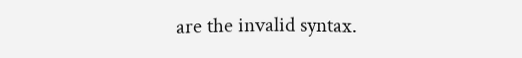are the invalid syntax.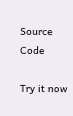Source Code

Try it now